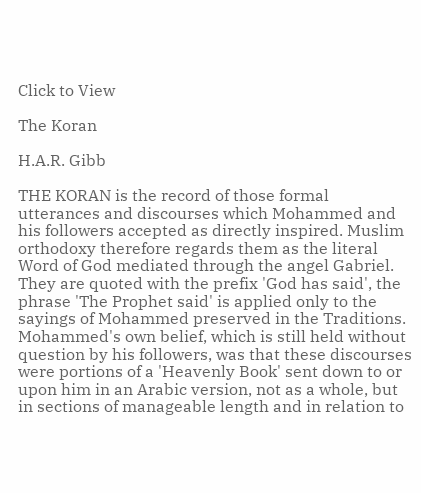Click to View

The Koran

H.A.R. Gibb

THE KORAN is the record of those formal utterances and discourses which Mohammed and his followers accepted as directly inspired. Muslim orthodoxy therefore regards them as the literal Word of God mediated through the angel Gabriel. They are quoted with the prefix 'God has said', the phrase 'The Prophet said' is applied only to the sayings of Mohammed preserved in the Traditions. Mohammed's own belief, which is still held without question by his followers, was that these discourses were portions of a 'Heavenly Book' sent down to or upon him in an Arabic version, not as a whole, but in sections of manageable length and in relation to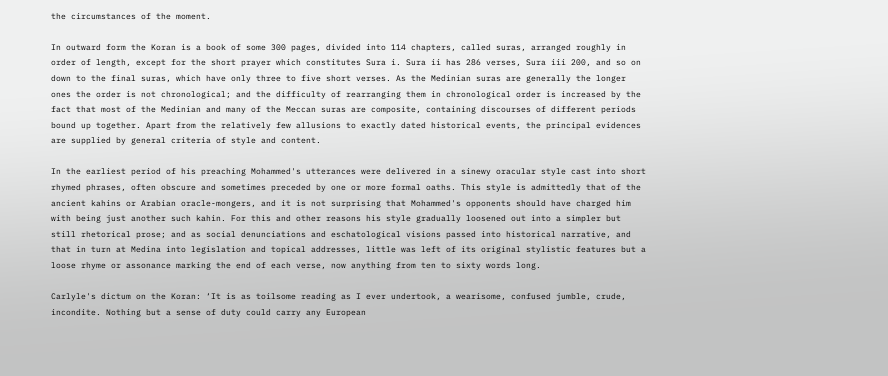the circumstances of the moment.

In outward form the Koran is a book of some 300 pages, divided into 114 chapters, called suras, arranged roughly in order of length, except for the short prayer which constitutes Sura i. Sura ii has 286 verses, Sura iii 200, and so on down to the final suras, which have only three to five short verses. As the Medinian suras are generally the longer ones the order is not chronological; and the difficulty of rearranging them in chronological order is increased by the fact that most of the Medinian and many of the Meccan suras are composite, containing discourses of different periods bound up together. Apart from the relatively few allusions to exactly dated historical events, the principal evidences are supplied by general criteria of style and content.

In the earliest period of his preaching Mohammed's utterances were delivered in a sinewy oracular style cast into short rhymed phrases, often obscure and sometimes preceded by one or more formal oaths. This style is admittedly that of the ancient kahins or Arabian oracle-mongers, and it is not surprising that Mohammed's opponents should have charged him with being just another such kahin. For this and other reasons his style gradually loosened out into a simpler but still rhetorical prose; and as social denunciations and eschatological visions passed into historical narrative, and that in turn at Medina into legislation and topical addresses, little was left of its original stylistic features but a loose rhyme or assonance marking the end of each verse, now anything from ten to sixty words long.

Carlyle's dictum on the Koran: ‘It is as toilsome reading as I ever undertook, a wearisome, confused jumble, crude, incondite. Nothing but a sense of duty could carry any European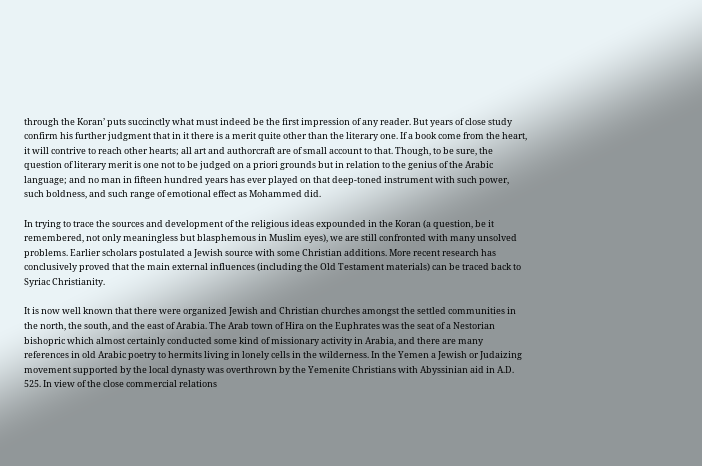through the Koran’ puts succinctly what must indeed be the first impression of any reader. But years of close study confirm his further judgment that in it there is a merit quite other than the literary one. If a book come from the heart, it will contrive to reach other hearts; all art and authorcraft are of small account to that. Though, to be sure, the question of literary merit is one not to be judged on a priori grounds but in relation to the genius of the Arabic language; and no man in fifteen hundred years has ever played on that deep-toned instrument with such power, such boldness, and such range of emotional effect as Mohammed did.

In trying to trace the sources and development of the religious ideas expounded in the Koran (a question, be it remembered, not only meaningless but blasphemous in Muslim eyes), we are still confronted with many unsolved problems. Earlier scholars postulated a Jewish source with some Christian additions. More recent research has conclusively proved that the main external influences (including the Old Testament materials) can be traced back to Syriac Christianity.

It is now well known that there were organized Jewish and Christian churches amongst the settled communities in the north, the south, and the east of Arabia. The Arab town of Hira on the Euphrates was the seat of a Nestorian bishopric which almost certainly conducted some kind of missionary activity in Arabia, and there are many references in old Arabic poetry to hermits living in lonely cells in the wilderness. In the Yemen a Jewish or Judaizing movement supported by the local dynasty was overthrown by the Yemenite Christians with Abyssinian aid in A.D. 525. In view of the close commercial relations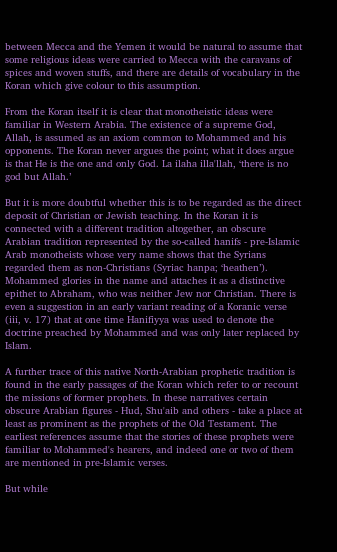between Mecca and the Yemen it would be natural to assume that some religious ideas were carried to Mecca with the caravans of spices and woven stuffs, and there are details of vocabulary in the Koran which give colour to this assumption.

From the Koran itself it is clear that monotheistic ideas were familiar in Western Arabia. The existence of a supreme God, Allah, is assumed as an axiom common to Mohammed and his opponents. The Koran never argues the point; what it does argue is that He is the one and only God. La ilaha illa'llah, ‘there is no god but Allah.’

But it is more doubtful whether this is to be regarded as the direct deposit of Christian or Jewish teaching. In the Koran it is connected with a different tradition altogether, an obscure Arabian tradition represented by the so-called hanifs - pre-Islamic Arab monotheists whose very name shows that the Syrians regarded them as non-Christians (Syriac hanpa; ‘heathen’). Mohammed glories in the name and attaches it as a distinctive epithet to Abraham, who was neither Jew nor Christian. There is even a suggestion in an early variant reading of a Koranic verse (iii, v. 17) that at one time Hanifiyya was used to denote the doctrine preached by Mohammed and was only later replaced by Islam.

A further trace of this native North-Arabian prophetic tradition is found in the early passages of the Koran which refer to or recount the missions of former prophets. In these narratives certain obscure Arabian figures - Hud, Shu'aib and others - take a place at least as prominent as the prophets of the Old Testament. The earliest references assume that the stories of these prophets were familiar to Mohammed's hearers, and indeed one or two of them are mentioned in pre-Islamic verses.

But while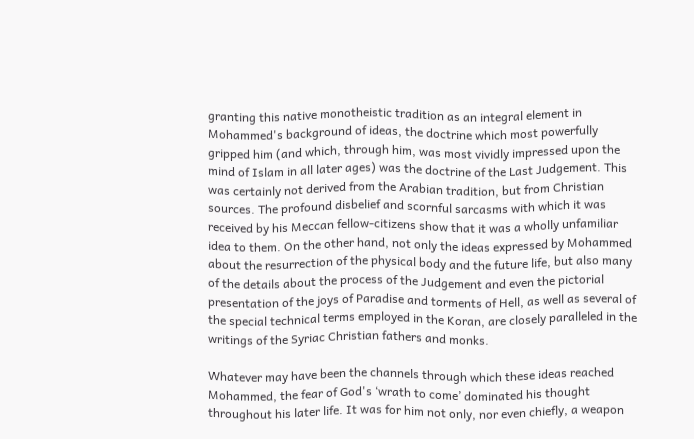granting this native monotheistic tradition as an integral element in Mohammed's background of ideas, the doctrine which most powerfully gripped him (and which, through him, was most vividly impressed upon the mind of Islam in all later ages) was the doctrine of the Last Judgement. This was certainly not derived from the Arabian tradition, but from Christian sources. The profound disbelief and scornful sarcasms with which it was received by his Meccan fellow-citizens show that it was a wholly unfamiliar idea to them. On the other hand, not only the ideas expressed by Mohammed about the resurrection of the physical body and the future life, but also many of the details about the process of the Judgement and even the pictorial presentation of the joys of Paradise and torments of Hell, as well as several of the special technical terms employed in the Koran, are closely paralleled in the writings of the Syriac Christian fathers and monks.

Whatever may have been the channels through which these ideas reached Mohammed, the fear of God's ‘wrath to come’ dominated his thought throughout his later life. It was for him not only, nor even chiefly, a weapon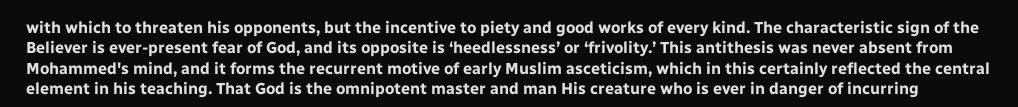with which to threaten his opponents, but the incentive to piety and good works of every kind. The characteristic sign of the Believer is ever-present fear of God, and its opposite is ‘heedlessness’ or ‘frivolity.’ This antithesis was never absent from Mohammed's mind, and it forms the recurrent motive of early Muslim asceticism, which in this certainly reflected the central element in his teaching. That God is the omnipotent master and man His creature who is ever in danger of incurring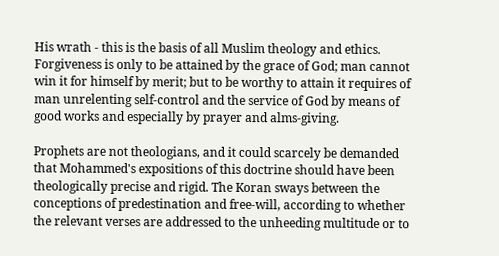His wrath - this is the basis of all Muslim theology and ethics. Forgiveness is only to be attained by the grace of God; man cannot win it for himself by merit; but to be worthy to attain it requires of man unrelenting self-control and the service of God by means of good works and especially by prayer and alms-giving.

Prophets are not theologians, and it could scarcely be demanded that Mohammed's expositions of this doctrine should have been theologically precise and rigid. The Koran sways between the conceptions of predestination and free-will, according to whether the relevant verses are addressed to the unheeding multitude or to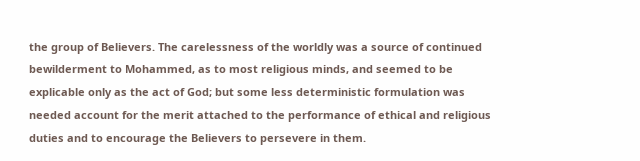the group of Believers. The carelessness of the worldly was a source of continued bewilderment to Mohammed, as to most religious minds, and seemed to be explicable only as the act of God; but some less deterministic formulation was needed account for the merit attached to the performance of ethical and religious duties and to encourage the Believers to persevere in them.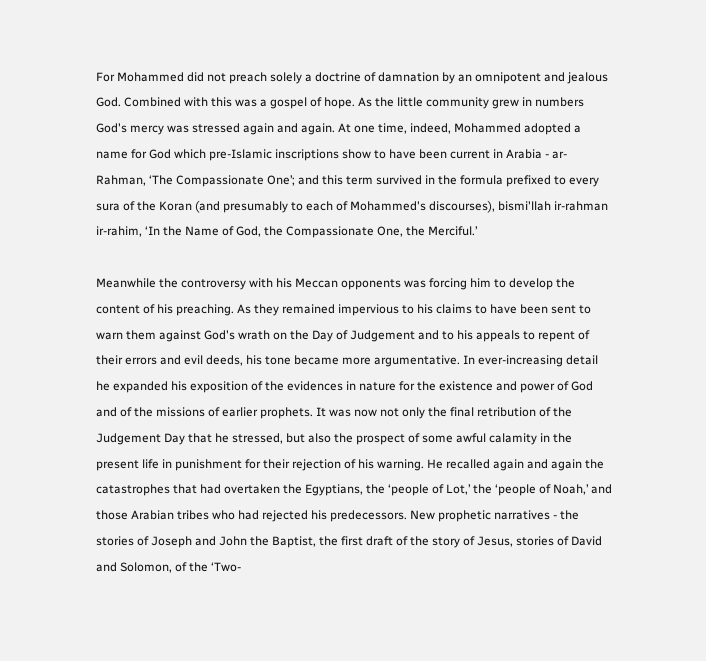For Mohammed did not preach solely a doctrine of damnation by an omnipotent and jealous God. Combined with this was a gospel of hope. As the little community grew in numbers God's mercy was stressed again and again. At one time, indeed, Mohammed adopted a name for God which pre-Islamic inscriptions show to have been current in Arabia - ar-Rahman, ‘The Compassionate One’; and this term survived in the formula prefixed to every sura of the Koran (and presumably to each of Mohammed's discourses), bismi'llah ir-rahman ir-rahim, ‘In the Name of God, the Compassionate One, the Merciful.’

Meanwhile the controversy with his Meccan opponents was forcing him to develop the content of his preaching. As they remained impervious to his claims to have been sent to warn them against God's wrath on the Day of Judgement and to his appeals to repent of their errors and evil deeds, his tone became more argumentative. In ever-increasing detail he expanded his exposition of the evidences in nature for the existence and power of God and of the missions of earlier prophets. It was now not only the final retribution of the Judgement Day that he stressed, but also the prospect of some awful calamity in the present life in punishment for their rejection of his warning. He recalled again and again the catastrophes that had overtaken the Egyptians, the ‘people of Lot,’ the ‘people of Noah,’ and those Arabian tribes who had rejected his predecessors. New prophetic narratives - the stories of Joseph and John the Baptist, the first draft of the story of Jesus, stories of David and Solomon, of the ‘Two-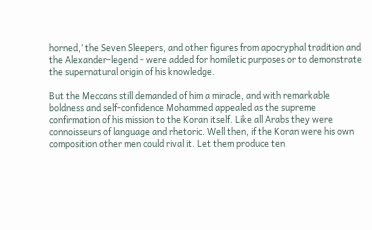horned,’ the Seven Sleepers, and other figures from apocryphal tradition and the Alexander-legend - were added for homiletic purposes or to demonstrate the supernatural origin of his knowledge.

But the Meccans still demanded of him a miracle, and with remarkable boldness and self-confidence Mohammed appealed as the supreme confirmation of his mission to the Koran itself. Like all Arabs they were connoisseurs of language and rhetoric. Well then, if the Koran were his own composition other men could rival it. Let them produce ten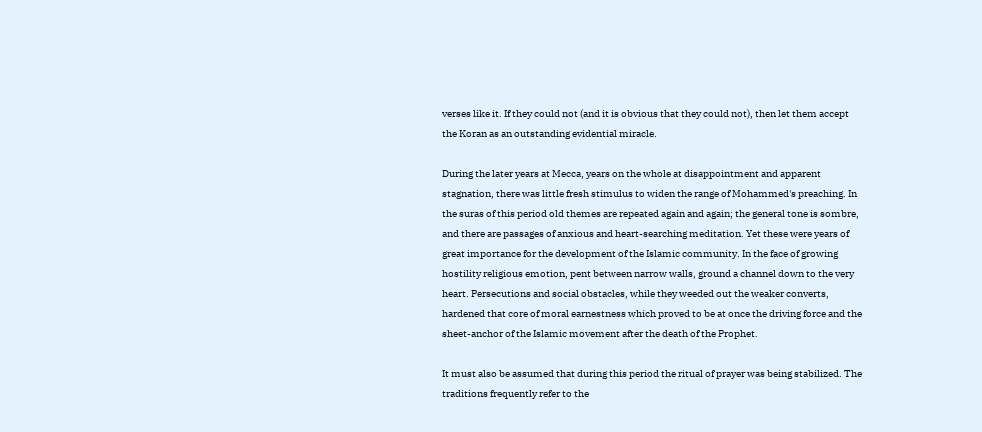verses like it. If they could not (and it is obvious that they could not), then let them accept the Koran as an outstanding evidential miracle.

During the later years at Mecca, years on the whole at disappointment and apparent stagnation, there was little fresh stimulus to widen the range of Mohammed's preaching. In the suras of this period old themes are repeated again and again; the general tone is sombre, and there are passages of anxious and heart-searching meditation. Yet these were years of great importance for the development of the Islamic community. In the face of growing hostility religious emotion, pent between narrow walls, ground a channel down to the very heart. Persecutions and social obstacles, while they weeded out the weaker converts, hardened that core of moral earnestness which proved to be at once the driving force and the sheet-anchor of the Islamic movement after the death of the Prophet.

It must also be assumed that during this period the ritual of prayer was being stabilized. The traditions frequently refer to the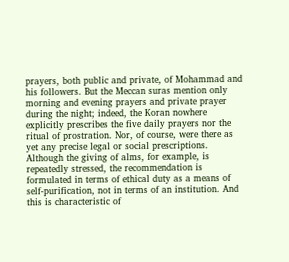prayers, both public and private, of Mohammad and his followers. But the Meccan suras mention only morning and evening prayers and private prayer during the night; indeed, the Koran nowhere explicitly prescribes the five daily prayers nor the ritual of prostration. Nor, of course, were there as yet any precise legal or social prescriptions. Although the giving of alms, for example, is repeatedly stressed, the recommendation is formulated in terms of ethical duty as a means of self-purification, not in terms of an institution. And this is characteristic of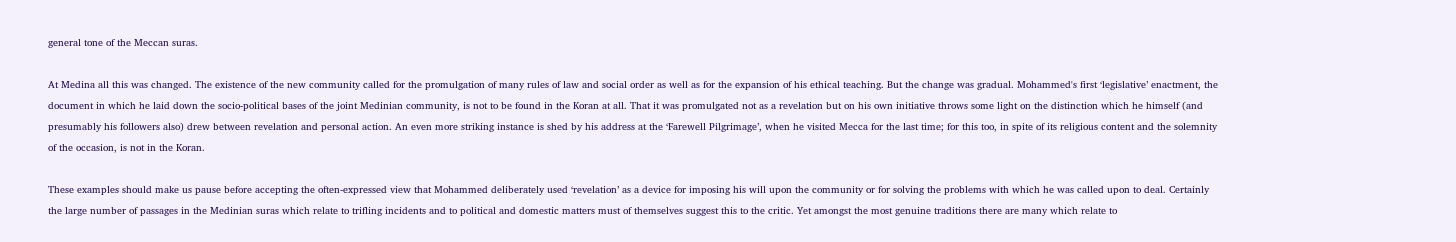general tone of the Meccan suras.

At Medina all this was changed. The existence of the new community called for the promulgation of many rules of law and social order as well as for the expansion of his ethical teaching. But the change was gradual. Mohammed's first ‘legislative’ enactment, the document in which he laid down the socio-political bases of the joint Medinian community, is not to be found in the Koran at all. That it was promulgated not as a revelation but on his own initiative throws some light on the distinction which he himself (and presumably his followers also) drew between revelation and personal action. An even more striking instance is shed by his address at the ‘Farewell Pilgrimage’, when he visited Mecca for the last time; for this too, in spite of its religious content and the solemnity of the occasion, is not in the Koran.

These examples should make us pause before accepting the often-expressed view that Mohammed deliberately used ‘revelation’ as a device for imposing his will upon the community or for solving the problems with which he was called upon to deal. Certainly the large number of passages in the Medinian suras which relate to trifling incidents and to political and domestic matters must of themselves suggest this to the critic. Yet amongst the most genuine traditions there are many which relate to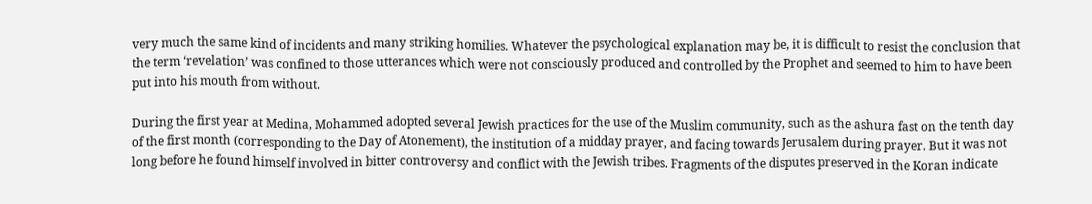very much the same kind of incidents and many striking homilies. Whatever the psychological explanation may be, it is difficult to resist the conclusion that the term ‘revelation’ was confined to those utterances which were not consciously produced and controlled by the Prophet and seemed to him to have been put into his mouth from without.

During the first year at Medina, Mohammed adopted several Jewish practices for the use of the Muslim community, such as the ashura fast on the tenth day of the first month (corresponding to the Day of Atonement), the institution of a midday prayer, and facing towards Jerusalem during prayer. But it was not long before he found himself involved in bitter controversy and conflict with the Jewish tribes. Fragments of the disputes preserved in the Koran indicate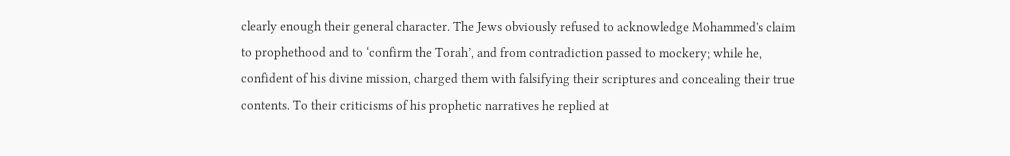clearly enough their general character. The Jews obviously refused to acknowledge Mohammed's claim to prophethood and to ‘confirm the Torah’, and from contradiction passed to mockery; while he, confident of his divine mission, charged them with falsifying their scriptures and concealing their true contents. To their criticisms of his prophetic narratives he replied at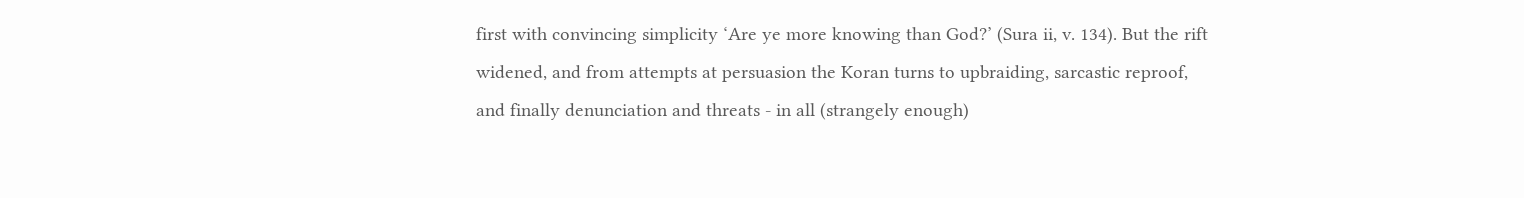first with convincing simplicity ‘Are ye more knowing than God?’ (Sura ii, v. 134). But the rift widened, and from attempts at persuasion the Koran turns to upbraiding, sarcastic reproof, and finally denunciation and threats - in all (strangely enough)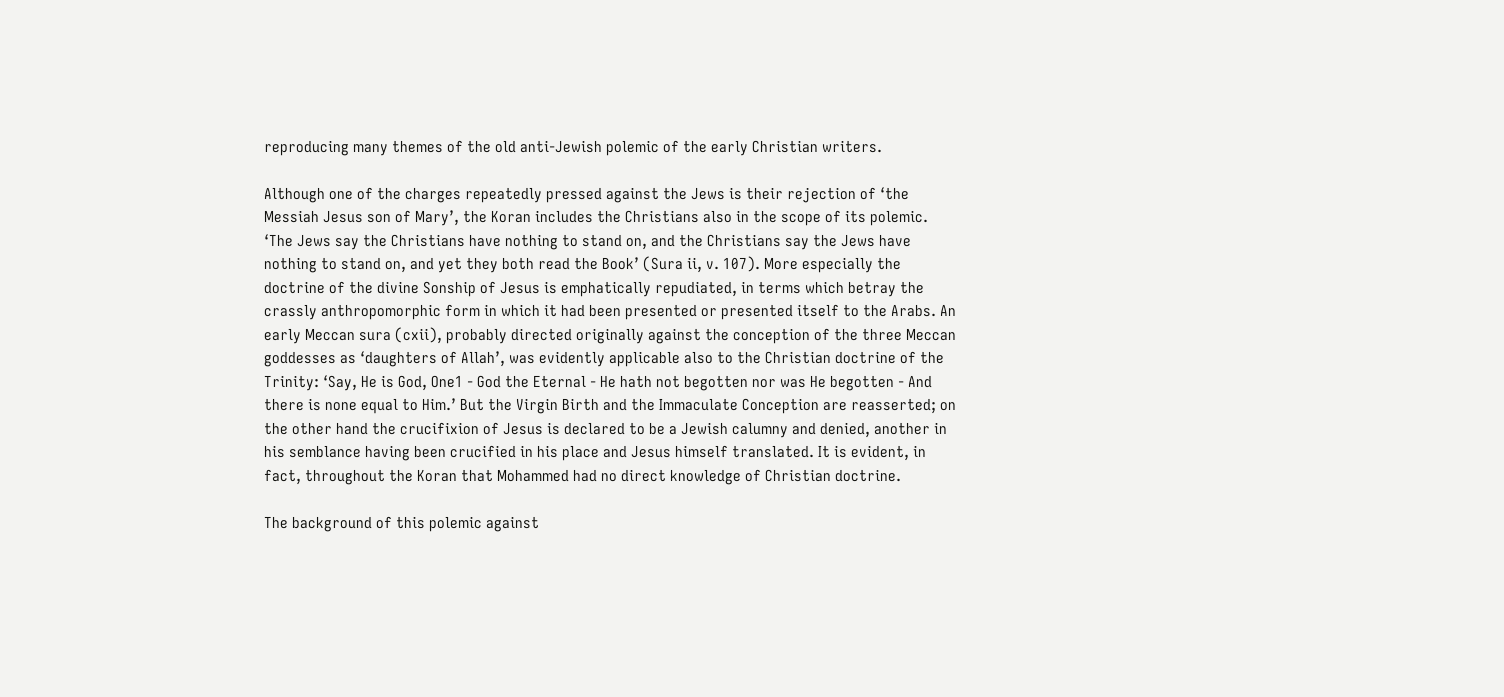reproducing many themes of the old anti-Jewish polemic of the early Christian writers.

Although one of the charges repeatedly pressed against the Jews is their rejection of ‘the Messiah Jesus son of Mary’, the Koran includes the Christians also in the scope of its polemic. ‘The Jews say the Christians have nothing to stand on, and the Christians say the Jews have nothing to stand on, and yet they both read the Book’ (Sura ii, v. 107). More especially the doctrine of the divine Sonship of Jesus is emphatically repudiated, in terms which betray the crassly anthropomorphic form in which it had been presented or presented itself to the Arabs. An early Meccan sura (cxii), probably directed originally against the conception of the three Meccan goddesses as ‘daughters of Allah’, was evidently applicable also to the Christian doctrine of the Trinity: ‘Say, He is God, One1 - God the Eternal - He hath not begotten nor was He begotten - And there is none equal to Him.’ But the Virgin Birth and the Immaculate Conception are reasserted; on the other hand the crucifixion of Jesus is declared to be a Jewish calumny and denied, another in his semblance having been crucified in his place and Jesus himself translated. It is evident, in fact, throughout the Koran that Mohammed had no direct knowledge of Christian doctrine.

The background of this polemic against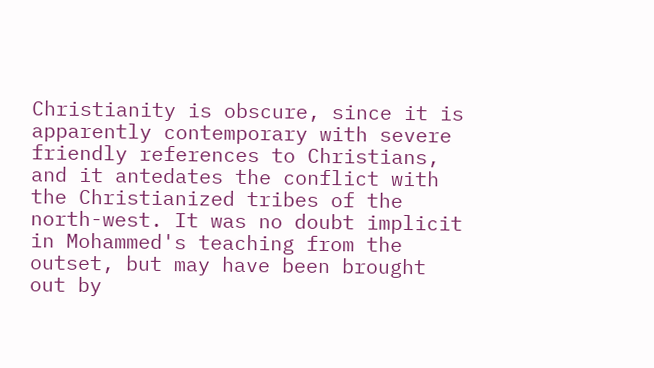Christianity is obscure, since it is apparently contemporary with severe friendly references to Christians, and it antedates the conflict with the Christianized tribes of the north-west. It was no doubt implicit in Mohammed's teaching from the outset, but may have been brought out by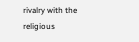rivalry with the religious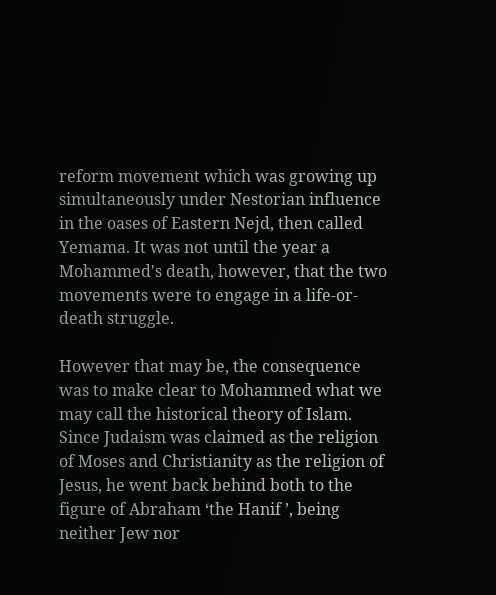reform movement which was growing up simultaneously under Nestorian influence in the oases of Eastern Nejd, then called Yemama. It was not until the year a Mohammed's death, however, that the two movements were to engage in a life-or-death struggle.

However that may be, the consequence was to make clear to Mohammed what we may call the historical theory of Islam. Since Judaism was claimed as the religion of Moses and Christianity as the religion of Jesus, he went back behind both to the figure of Abraham ‘the Hanif ’, being neither Jew nor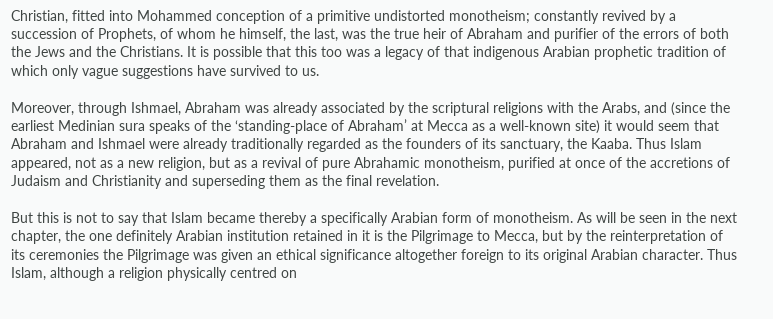Christian, fitted into Mohammed conception of a primitive undistorted monotheism; constantly revived by a succession of Prophets, of whom he himself, the last, was the true heir of Abraham and purifier of the errors of both the Jews and the Christians. It is possible that this too was a legacy of that indigenous Arabian prophetic tradition of which only vague suggestions have survived to us.

Moreover, through Ishmael, Abraham was already associated by the scriptural religions with the Arabs, and (since the earliest Medinian sura speaks of the ‘standing-place of Abraham’ at Mecca as a well-known site) it would seem that Abraham and Ishmael were already traditionally regarded as the founders of its sanctuary, the Kaaba. Thus Islam appeared, not as a new religion, but as a revival of pure Abrahamic monotheism, purified at once of the accretions of Judaism and Christianity and superseding them as the final revelation.

But this is not to say that Islam became thereby a specifically Arabian form of monotheism. As will be seen in the next chapter, the one definitely Arabian institution retained in it is the Pilgrimage to Mecca, but by the reinterpretation of its ceremonies the Pilgrimage was given an ethical significance altogether foreign to its original Arabian character. Thus Islam, although a religion physically centred on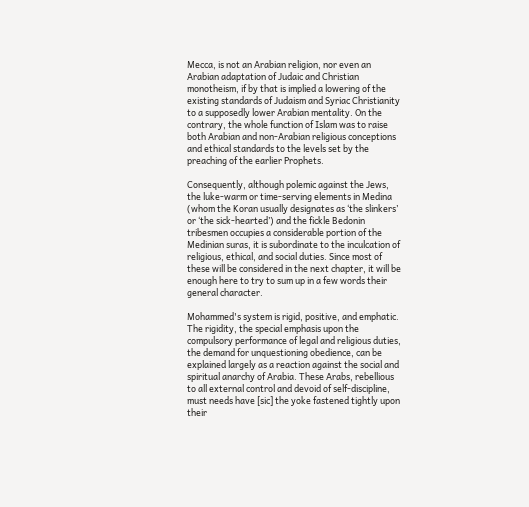Mecca, is not an Arabian religion, nor even an Arabian adaptation of Judaic and Christian monotheism, if by that is implied a lowering of the existing standards of Judaism and Syriac Christianity to a supposedly lower Arabian mentality. On the contrary, the whole function of Islam was to raise both Arabian and non-Arabian religious conceptions and ethical standards to the levels set by the preaching of the earlier Prophets.

Consequently, although polemic against the Jews, the luke-warm or time-serving elements in Medina (whom the Koran usually designates as ‘the slinkers’ or ‘the sick-hearted’) and the fickle Bedonin tribesmen occupies a considerable portion of the Medinian suras, it is subordinate to the inculcation of religious, ethical, and social duties. Since most of these will be considered in the next chapter, it will be enough here to try to sum up in a few words their general character.

Mohammed's system is rigid, positive, and emphatic. The rigidity, the special emphasis upon the compulsory performance of legal and religious duties, the demand for unquestioning obedience, can be explained largely as a reaction against the social and spiritual anarchy of Arabia. These Arabs, rebellious to all external control and devoid of self-discipline, must needs have [sic] the yoke fastened tightly upon their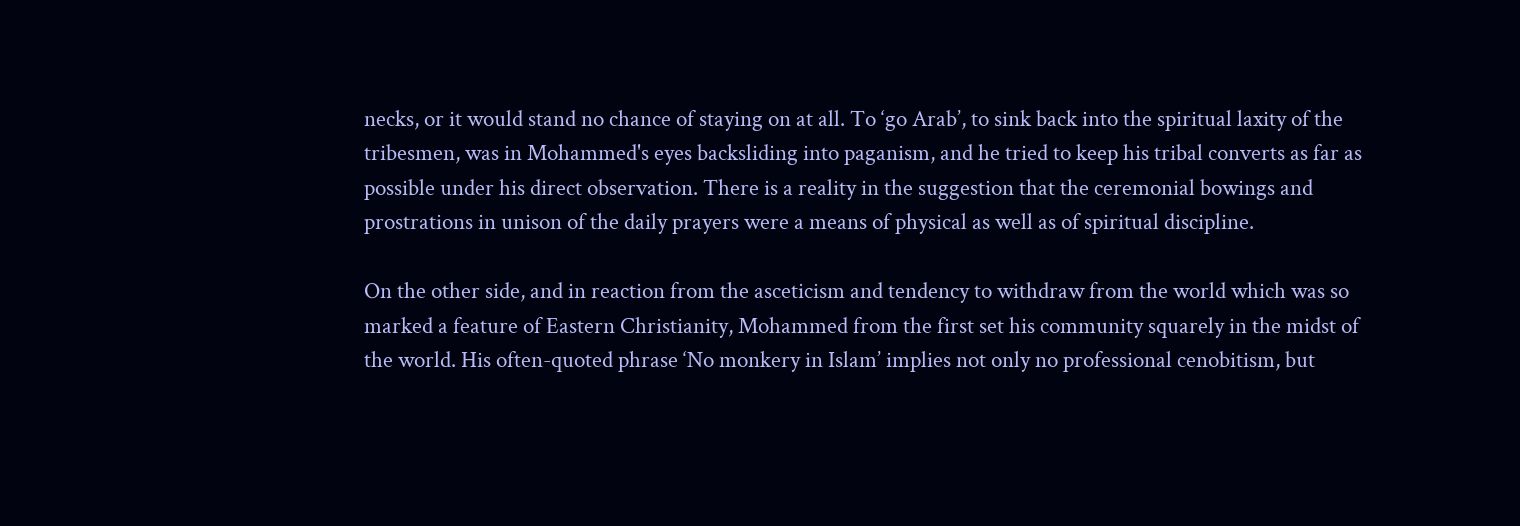necks, or it would stand no chance of staying on at all. To ‘go Arab’, to sink back into the spiritual laxity of the tribesmen, was in Mohammed's eyes backsliding into paganism, and he tried to keep his tribal converts as far as possible under his direct observation. There is a reality in the suggestion that the ceremonial bowings and prostrations in unison of the daily prayers were a means of physical as well as of spiritual discipline.

On the other side, and in reaction from the asceticism and tendency to withdraw from the world which was so marked a feature of Eastern Christianity, Mohammed from the first set his community squarely in the midst of the world. His often-quoted phrase ‘No monkery in Islam’ implies not only no professional cenobitism, but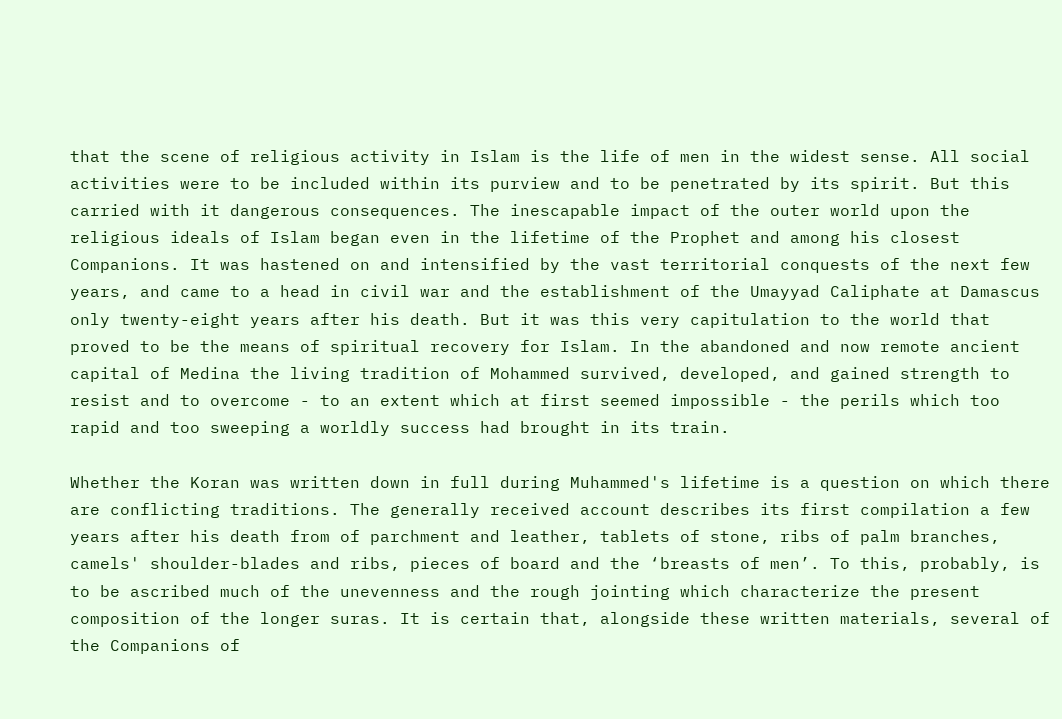that the scene of religious activity in Islam is the life of men in the widest sense. All social activities were to be included within its purview and to be penetrated by its spirit. But this carried with it dangerous consequences. The inescapable impact of the outer world upon the religious ideals of Islam began even in the lifetime of the Prophet and among his closest Companions. It was hastened on and intensified by the vast territorial conquests of the next few years, and came to a head in civil war and the establishment of the Umayyad Caliphate at Damascus only twenty-eight years after his death. But it was this very capitulation to the world that proved to be the means of spiritual recovery for Islam. In the abandoned and now remote ancient capital of Medina the living tradition of Mohammed survived, developed, and gained strength to resist and to overcome - to an extent which at first seemed impossible - the perils which too rapid and too sweeping a worldly success had brought in its train.

Whether the Koran was written down in full during Muhammed's lifetime is a question on which there are conflicting traditions. The generally received account describes its first compilation a few years after his death from of parchment and leather, tablets of stone, ribs of palm branches, camels' shoulder-blades and ribs, pieces of board and the ‘breasts of men’. To this, probably, is to be ascribed much of the unevenness and the rough jointing which characterize the present composition of the longer suras. It is certain that, alongside these written materials, several of the Companions of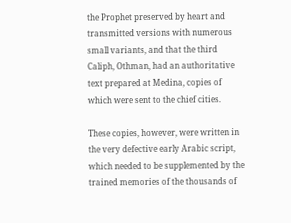the Prophet preserved by heart and transmitted versions with numerous small variants, and that the third Caliph, Othman, had an authoritative text prepared at Medina, copies of which were sent to the chief cities.

These copies, however, were written in the very defective early Arabic script, which needed to be supplemented by the trained memories of the thousands of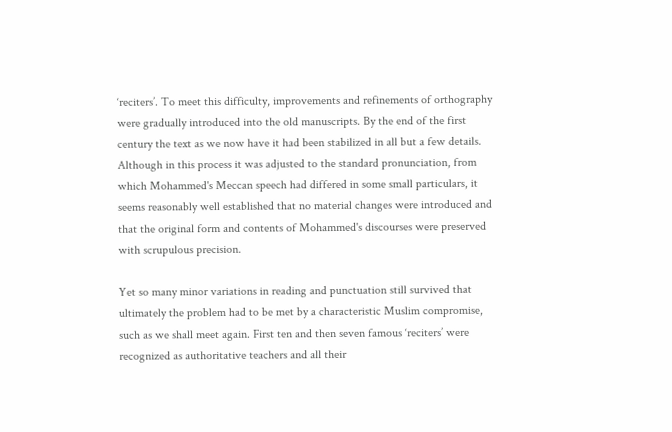‘reciters’. To meet this difficulty, improvements and refinements of orthography were gradually introduced into the old manuscripts. By the end of the first century the text as we now have it had been stabilized in all but a few details. Although in this process it was adjusted to the standard pronunciation, from which Mohammed's Meccan speech had differed in some small particulars, it seems reasonably well established that no material changes were introduced and that the original form and contents of Mohammed's discourses were preserved with scrupulous precision.

Yet so many minor variations in reading and punctuation still survived that ultimately the problem had to be met by a characteristic Muslim compromise, such as we shall meet again. First ten and then seven famous ‘reciters’ were recognized as authoritative teachers and all their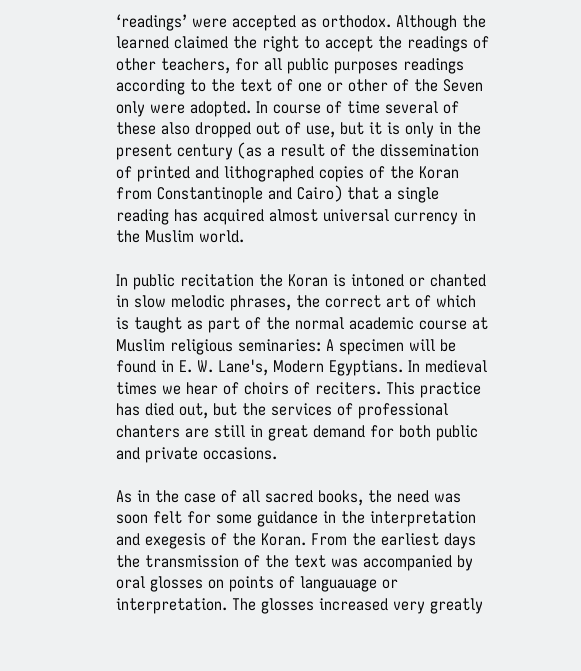‘readings’ were accepted as orthodox. Although the learned claimed the right to accept the readings of other teachers, for all public purposes readings according to the text of one or other of the Seven only were adopted. In course of time several of these also dropped out of use, but it is only in the present century (as a result of the dissemination of printed and lithographed copies of the Koran from Constantinople and Cairo) that a single reading has acquired almost universal currency in the Muslim world.

In public recitation the Koran is intoned or chanted in slow melodic phrases, the correct art of which is taught as part of the normal academic course at Muslim religious seminaries: A specimen will be found in E. W. Lane's, Modern Egyptians. In medieval times we hear of choirs of reciters. This practice has died out, but the services of professional chanters are still in great demand for both public and private occasions.

As in the case of all sacred books, the need was soon felt for some guidance in the interpretation and exegesis of the Koran. From the earliest days the transmission of the text was accompanied by oral glosses on points of languauage or interpretation. The glosses increased very greatly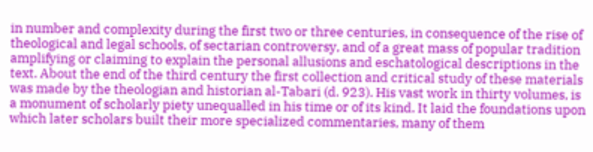in number and complexity during the first two or three centuries, in consequence of the rise of theological and legal schools, of sectarian controversy, and of a great mass of popular tradition amplifying or claiming to explain the personal allusions and eschatological descriptions in the text. About the end of the third century the first collection and critical study of these materials was made by the theologian and historian al-Tabari (d. 923). His vast work in thirty volumes, is a monument of scholarly piety unequalled in his time or of its kind. It laid the foundations upon which later scholars built their more specialized commentaries, many of them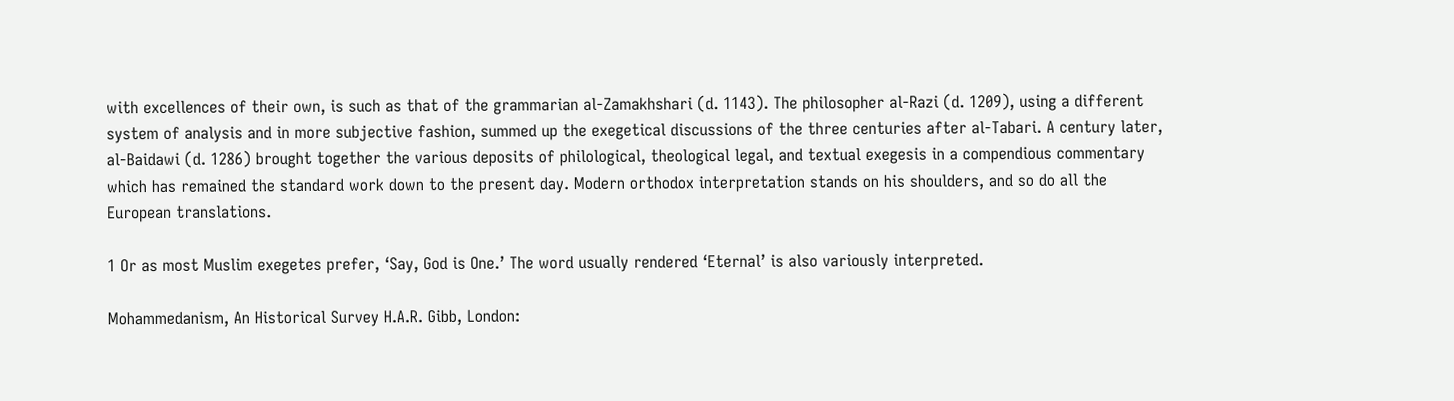with excellences of their own, is such as that of the grammarian al-Zamakhshari (d. 1143). The philosopher al-Razi (d. 1209), using a different system of analysis and in more subjective fashion, summed up the exegetical discussions of the three centuries after al-Tabari. A century later, al-Baidawi (d. 1286) brought together the various deposits of philological, theological legal, and textual exegesis in a compendious commentary which has remained the standard work down to the present day. Modern orthodox interpretation stands on his shoulders, and so do all the European translations.

1 Or as most Muslim exegetes prefer, ‘Say, God is One.’ The word usually rendered ‘Eternal’ is also variously interpreted.

Mohammedanism, An Historical Survey H.A.R. Gibb, London: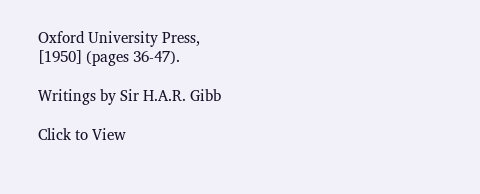Oxford University Press, [1950] (pages 36-47).

Writings by Sir H.A.R. Gibb

Click to View